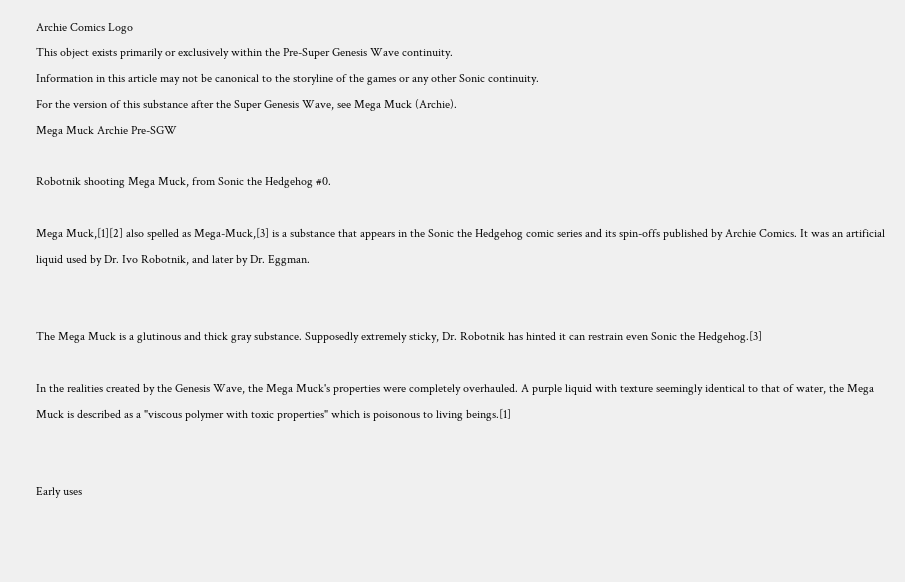Archie Comics Logo
This object exists primarily or exclusively within the Pre-Super Genesis Wave continuity.
Information in this article may not be canonical to the storyline of the games or any other Sonic continuity.
For the version of this substance after the Super Genesis Wave, see Mega Muck (Archie).
Mega Muck Archie Pre-SGW

Robotnik shooting Mega Muck, from Sonic the Hedgehog #0.

Mega Muck,[1][2] also spelled as Mega-Muck,[3] is a substance that appears in the Sonic the Hedgehog comic series and its spin-offs published by Archie Comics. It was an artificial liquid used by Dr. Ivo Robotnik, and later by Dr. Eggman.


The Mega Muck is a glutinous and thick gray substance. Supposedly extremely sticky, Dr. Robotnik has hinted it can restrain even Sonic the Hedgehog.[3]

In the realities created by the Genesis Wave, the Mega Muck's properties were completely overhauled. A purple liquid with texture seemingly identical to that of water, the Mega Muck is described as a "viscous polymer with toxic properties" which is poisonous to living beings.[1]


Early uses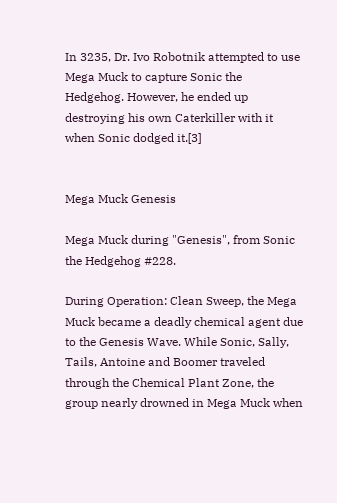In 3235, Dr. Ivo Robotnik attempted to use Mega Muck to capture Sonic the Hedgehog. However, he ended up destroying his own Caterkiller with it when Sonic dodged it.[3]


Mega Muck Genesis

Mega Muck during "Genesis", from Sonic the Hedgehog #228.

During Operation: Clean Sweep, the Mega Muck became a deadly chemical agent due to the Genesis Wave. While Sonic, Sally, Tails, Antoine and Boomer traveled through the Chemical Plant Zone, the group nearly drowned in Mega Muck when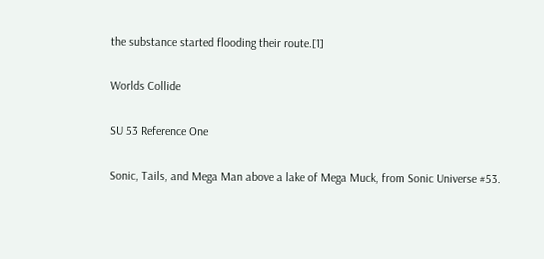the substance started flooding their route.[1]

Worlds Collide

SU 53 Reference One

Sonic, Tails, and Mega Man above a lake of Mega Muck, from Sonic Universe #53.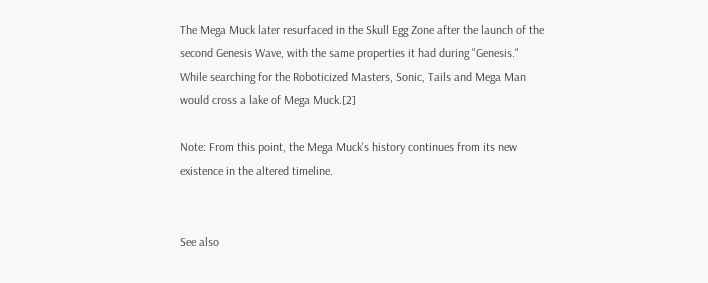The Mega Muck later resurfaced in the Skull Egg Zone after the launch of the second Genesis Wave, with the same properties it had during "Genesis." While searching for the Roboticized Masters, Sonic, Tails and Mega Man would cross a lake of Mega Muck.[2]

Note: From this point, the Mega Muck's history continues from its new existence in the altered timeline.


See also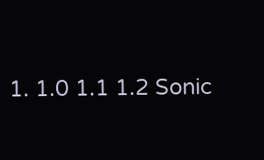1. 1.0 1.1 1.2 Sonic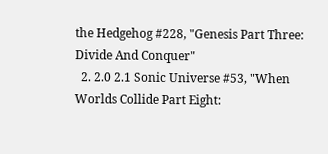the Hedgehog #228, "Genesis Part Three: Divide And Conquer"
  2. 2.0 2.1 Sonic Universe #53, "When Worlds Collide Part Eight: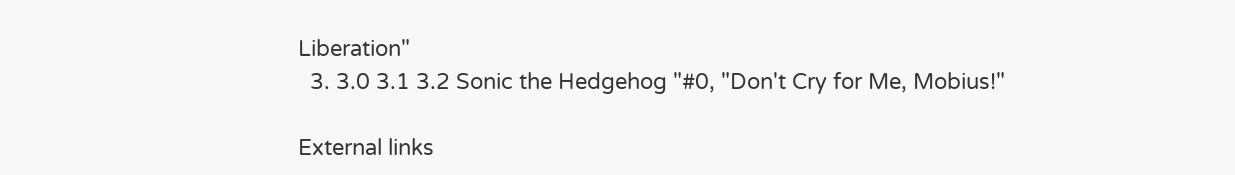Liberation"
  3. 3.0 3.1 3.2 Sonic the Hedgehog "#0, "Don't Cry for Me, Mobius!"

External links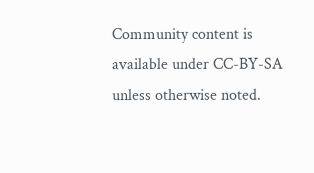Community content is available under CC-BY-SA unless otherwise noted.